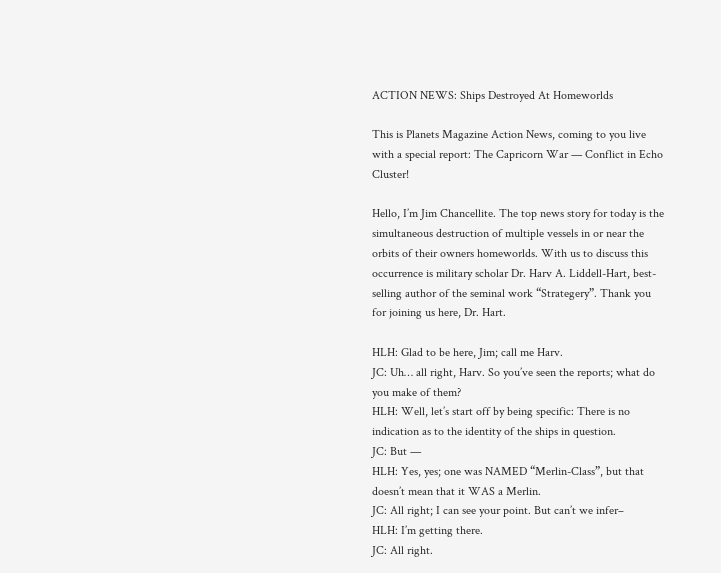ACTION NEWS: Ships Destroyed At Homeworlds

This is Planets Magazine Action News, coming to you live with a special report: The Capricorn War — Conflict in Echo Cluster!

Hello, I’m Jim Chancellite. The top news story for today is the simultaneous destruction of multiple vessels in or near the orbits of their owners homeworlds. With us to discuss this occurrence is military scholar Dr. Harv A. Liddell-Hart, best-selling author of the seminal work “Strategery”. Thank you for joining us here, Dr. Hart.

HLH: Glad to be here, Jim; call me Harv.
JC: Uh… all right, Harv. So you’ve seen the reports; what do you make of them?
HLH: Well, let’s start off by being specific: There is no indication as to the identity of the ships in question.
JC: But —
HLH: Yes, yes; one was NAMED “Merlin-Class”, but that doesn’t mean that it WAS a Merlin.
JC: All right; I can see your point. But can’t we infer–
HLH: I’m getting there.
JC: All right.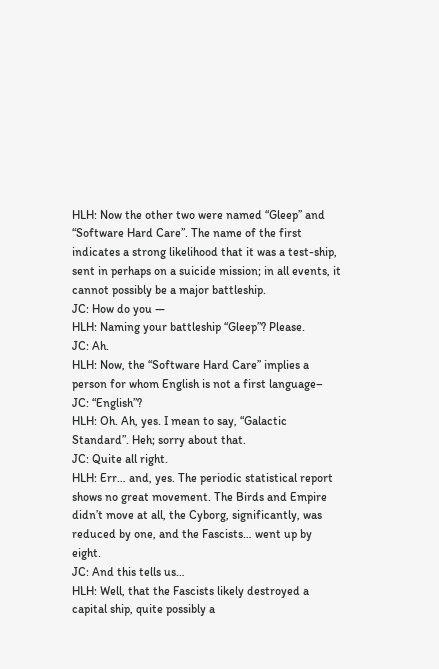HLH: Now the other two were named “Gleep” and “Software Hard Care”. The name of the first indicates a strong likelihood that it was a test-ship, sent in perhaps on a suicide mission; in all events, it cannot possibly be a major battleship.
JC: How do you —
HLH: Naming your battleship “Gleep”? Please.
JC: Ah.
HLH: Now, the “Software Hard Care” implies a person for whom English is not a first language–
JC: “English”?
HLH: Oh. Ah, yes. I mean to say, “Galactic Standard”. Heh; sorry about that.
JC: Quite all right.
HLH: Err… and, yes. The periodic statistical report shows no great movement. The Birds and Empire didn’t move at all, the Cyborg, significantly, was reduced by one, and the Fascists… went up by eight.
JC: And this tells us…
HLH: Well, that the Fascists likely destroyed a capital ship, quite possibly a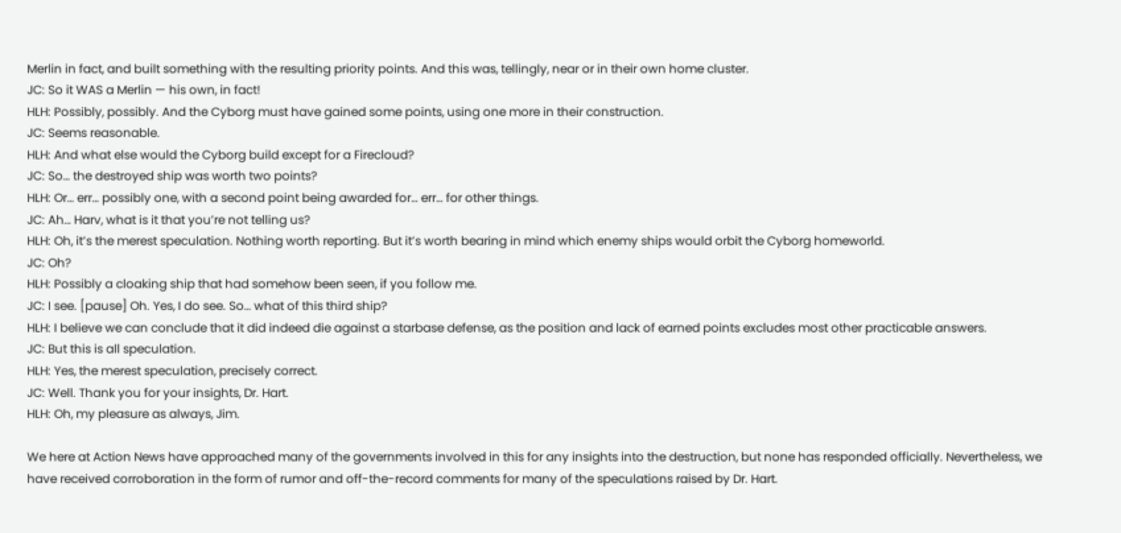Merlin in fact, and built something with the resulting priority points. And this was, tellingly, near or in their own home cluster.
JC: So it WAS a Merlin — his own, in fact!
HLH: Possibly, possibly. And the Cyborg must have gained some points, using one more in their construction.
JC: Seems reasonable.
HLH: And what else would the Cyborg build except for a Firecloud?
JC: So… the destroyed ship was worth two points?
HLH: Or… err… possibly one, with a second point being awarded for… err… for other things.
JC: Ah… Harv, what is it that you’re not telling us?
HLH: Oh, it’s the merest speculation. Nothing worth reporting. But it’s worth bearing in mind which enemy ships would orbit the Cyborg homeworld.
JC: Oh?
HLH: Possibly a cloaking ship that had somehow been seen, if you follow me.
JC: I see. [pause] Oh. Yes, I do see. So… what of this third ship?
HLH: I believe we can conclude that it did indeed die against a starbase defense, as the position and lack of earned points excludes most other practicable answers.
JC: But this is all speculation.
HLH: Yes, the merest speculation, precisely correct.
JC: Well. Thank you for your insights, Dr. Hart.
HLH: Oh, my pleasure as always, Jim.

We here at Action News have approached many of the governments involved in this for any insights into the destruction, but none has responded officially. Nevertheless, we have received corroboration in the form of rumor and off-the-record comments for many of the speculations raised by Dr. Hart.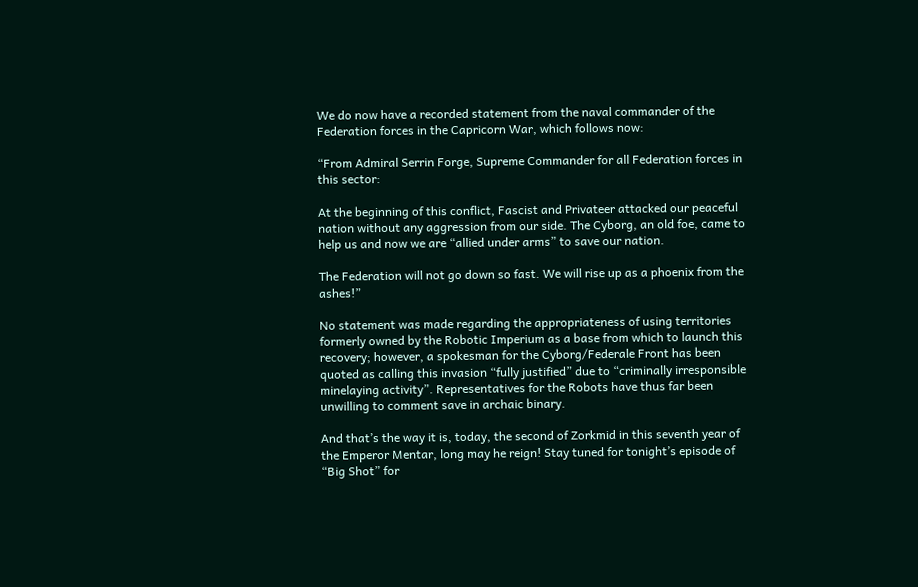We do now have a recorded statement from the naval commander of the Federation forces in the Capricorn War, which follows now:

“From Admiral Serrin Forge, Supreme Commander for all Federation forces in this sector:

At the beginning of this conflict, Fascist and Privateer attacked our peaceful nation without any aggression from our side. The Cyborg, an old foe, came to help us and now we are “allied under arms” to save our nation.

The Federation will not go down so fast. We will rise up as a phoenix from the ashes!”

No statement was made regarding the appropriateness of using territories formerly owned by the Robotic Imperium as a base from which to launch this recovery; however, a spokesman for the Cyborg/Federale Front has been quoted as calling this invasion “fully justified” due to “criminally irresponsible minelaying activity”. Representatives for the Robots have thus far been unwilling to comment save in archaic binary.

And that’s the way it is, today, the second of Zorkmid in this seventh year of the Emperor Mentar, long may he reign! Stay tuned for tonight’s episode of “Big Shot” for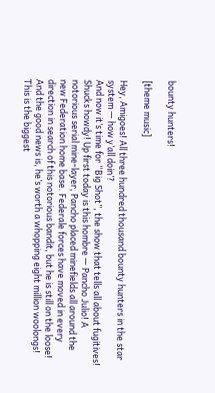bounty hunters!

[theme music]

Hey, Amigoes! All three hundred thousand bounty hunters in the star system — how y’all doin’?
And now it’s time for “Big Shot”, the show that tells all about fugitives!
Shucks howdy! Up first today is this hombre — Pancho Julio! A notorious serial mine-layer, Pancho placed minefields all around the new Federation home base. Federale forces have moved in every direction in search of this notorious bandit, but he is still on the loose!
And the good news is, he’s worth a whopping eight million woolongs!
This is the biggest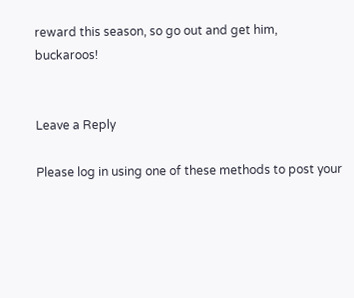reward this season, so go out and get him, buckaroos!


Leave a Reply

Please log in using one of these methods to post your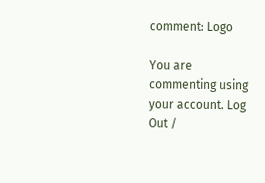comment: Logo

You are commenting using your account. Log Out /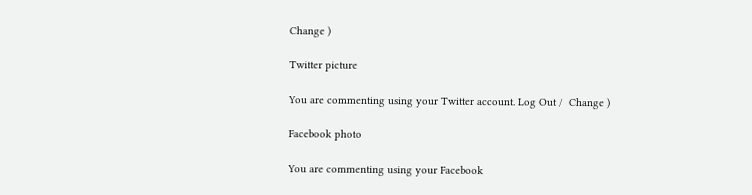Change )

Twitter picture

You are commenting using your Twitter account. Log Out /  Change )

Facebook photo

You are commenting using your Facebook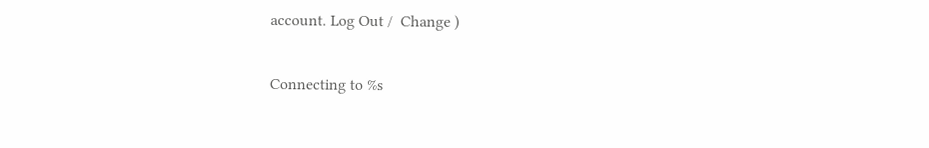account. Log Out /  Change )

Connecting to %s